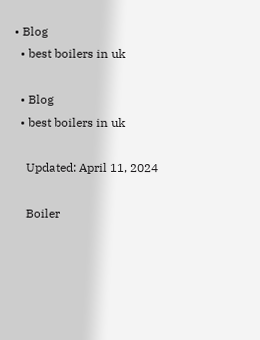• Blog
  • best boilers in uk

  • Blog
  • best boilers in uk

    Updated: April 11, 2024

    Boiler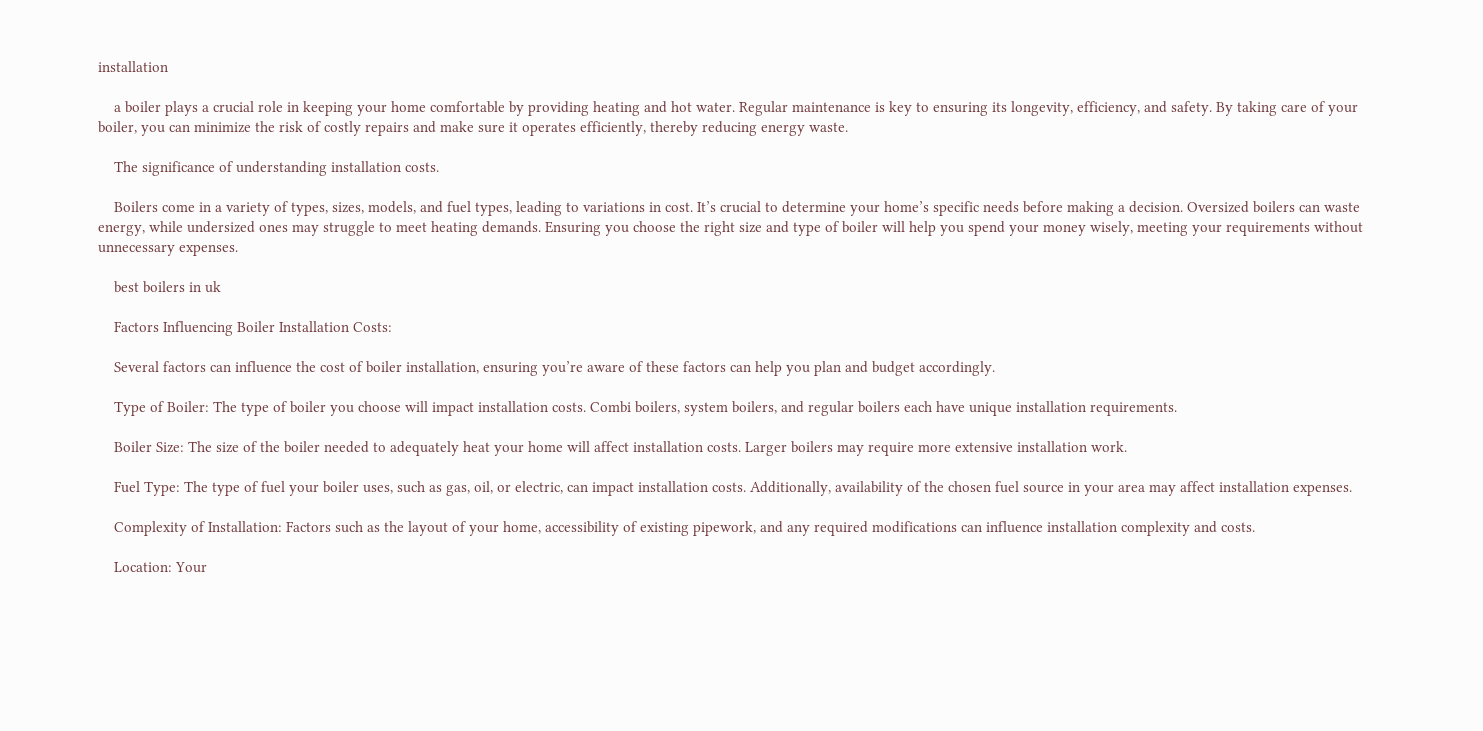installation

    a boiler plays a crucial role in keeping your home comfortable by providing heating and hot water. Regular maintenance is key to ensuring its longevity, efficiency, and safety. By taking care of your boiler, you can minimize the risk of costly repairs and make sure it operates efficiently, thereby reducing energy waste.

    The significance of understanding installation costs.

    Boilers come in a variety of types, sizes, models, and fuel types, leading to variations in cost. It’s crucial to determine your home’s specific needs before making a decision. Oversized boilers can waste energy, while undersized ones may struggle to meet heating demands. Ensuring you choose the right size and type of boiler will help you spend your money wisely, meeting your requirements without unnecessary expenses.

    best boilers in uk

    Factors Influencing Boiler Installation Costs:

    Several factors can influence the cost of boiler installation, ensuring you’re aware of these factors can help you plan and budget accordingly.

    Type of Boiler: The type of boiler you choose will impact installation costs. Combi boilers, system boilers, and regular boilers each have unique installation requirements.

    Boiler Size: The size of the boiler needed to adequately heat your home will affect installation costs. Larger boilers may require more extensive installation work.

    Fuel Type: The type of fuel your boiler uses, such as gas, oil, or electric, can impact installation costs. Additionally, availability of the chosen fuel source in your area may affect installation expenses.

    Complexity of Installation: Factors such as the layout of your home, accessibility of existing pipework, and any required modifications can influence installation complexity and costs.

    Location: Your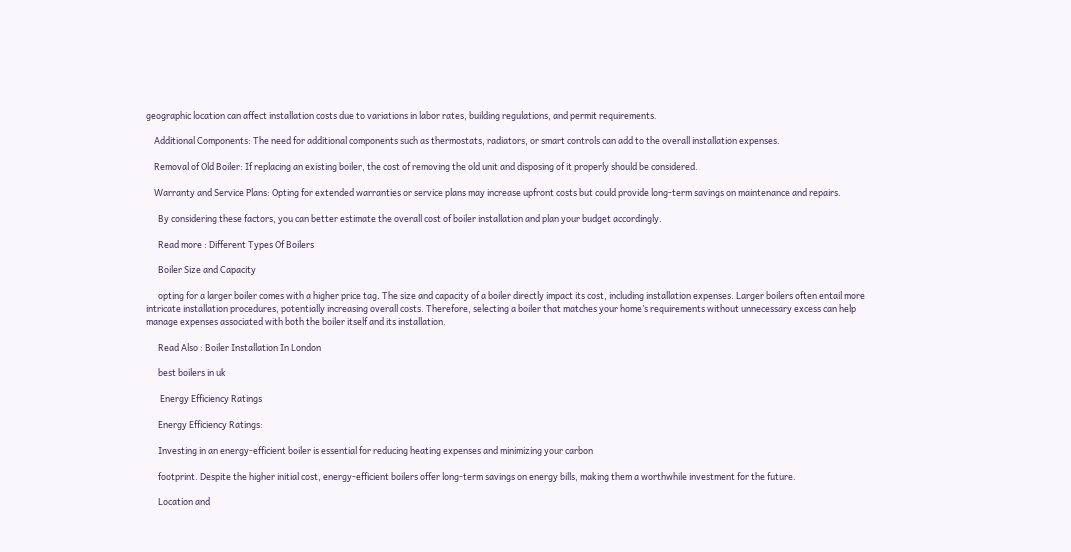geographic location can affect installation costs due to variations in labor rates, building regulations, and permit requirements.

    Additional Components: The need for additional components such as thermostats, radiators, or smart controls can add to the overall installation expenses.

    Removal of Old Boiler: If replacing an existing boiler, the cost of removing the old unit and disposing of it properly should be considered.

    Warranty and Service Plans: Opting for extended warranties or service plans may increase upfront costs but could provide long-term savings on maintenance and repairs.

      By considering these factors, you can better estimate the overall cost of boiler installation and plan your budget accordingly.

      Read more : Different Types Of Boilers

      Boiler Size and Capacity

      opting for a larger boiler comes with a higher price tag. The size and capacity of a boiler directly impact its cost, including installation expenses. Larger boilers often entail more intricate installation procedures, potentially increasing overall costs. Therefore, selecting a boiler that matches your home’s requirements without unnecessary excess can help manage expenses associated with both the boiler itself and its installation.

      Read Also : Boiler Installation In London

      best boilers in uk

       Energy Efficiency Ratings

      Energy Efficiency Ratings:

      Investing in an energy-efficient boiler is essential for reducing heating expenses and minimizing your carbon

      footprint. Despite the higher initial cost, energy-efficient boilers offer long-term savings on energy bills, making them a worthwhile investment for the future.

      Location and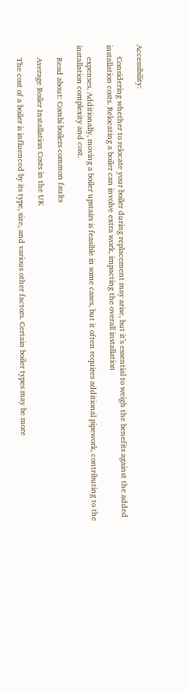Accessibility:

      Considering whether to relocate your boiler during replacement may arise, but it’s essential to weigh the benefits against the added installation costs. Relocating a boiler can involve extra work, impacting the overall installation

      expenses. Additionally, moving a boiler upstairs is feasible in some cases, but it often requires additional pipework, contributing to the installation complexity and cost.

      Read about: Combi boilers common faults

      Average Boiler Installation Costs in the UK

      The cost of a boiler is influenced by its type, size, and various other factors. Certain boiler types may be more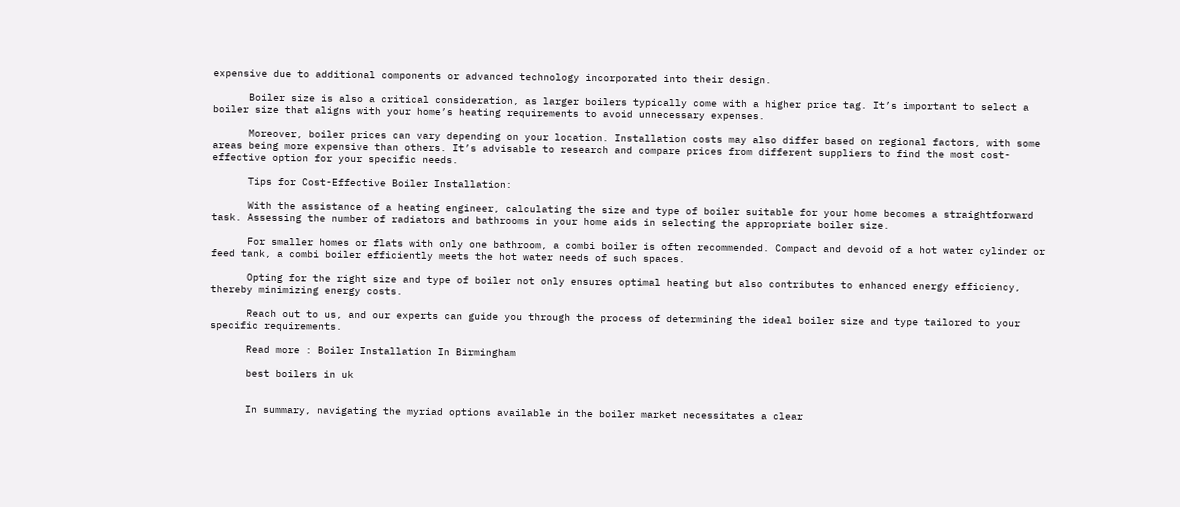expensive due to additional components or advanced technology incorporated into their design.

      Boiler size is also a critical consideration, as larger boilers typically come with a higher price tag. It’s important to select a boiler size that aligns with your home’s heating requirements to avoid unnecessary expenses.

      Moreover, boiler prices can vary depending on your location. Installation costs may also differ based on regional factors, with some areas being more expensive than others. It’s advisable to research and compare prices from different suppliers to find the most cost-effective option for your specific needs.

      Tips for Cost-Effective Boiler Installation:

      With the assistance of a heating engineer, calculating the size and type of boiler suitable for your home becomes a straightforward task. Assessing the number of radiators and bathrooms in your home aids in selecting the appropriate boiler size.

      For smaller homes or flats with only one bathroom, a combi boiler is often recommended. Compact and devoid of a hot water cylinder or feed tank, a combi boiler efficiently meets the hot water needs of such spaces.

      Opting for the right size and type of boiler not only ensures optimal heating but also contributes to enhanced energy efficiency, thereby minimizing energy costs.

      Reach out to us, and our experts can guide you through the process of determining the ideal boiler size and type tailored to your specific requirements.

      Read more : Boiler Installation In Birmingham

      best boilers in uk


      In summary, navigating the myriad options available in the boiler market necessitates a clear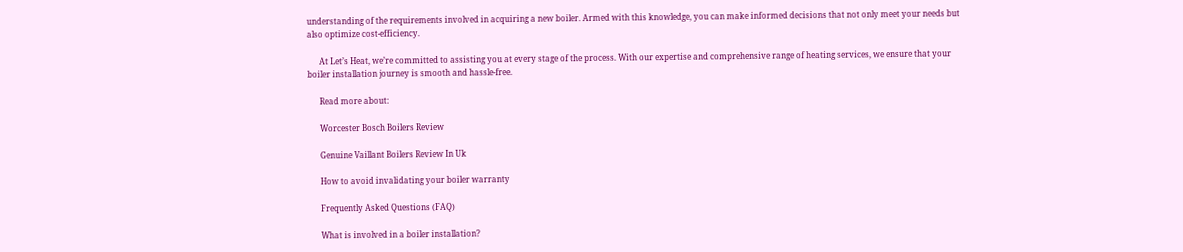understanding of the requirements involved in acquiring a new boiler. Armed with this knowledge, you can make informed decisions that not only meet your needs but also optimize cost-efficiency.

      At Let’s Heat, we’re committed to assisting you at every stage of the process. With our expertise and comprehensive range of heating services, we ensure that your boiler installation journey is smooth and hassle-free.

      Read more about:

      Worcester Bosch Boilers Review

      Genuine Vaillant Boilers Review In Uk

      How to avoid invalidating your boiler warranty

      Frequently Asked Questions (FAQ)

      What is involved in a boiler installation?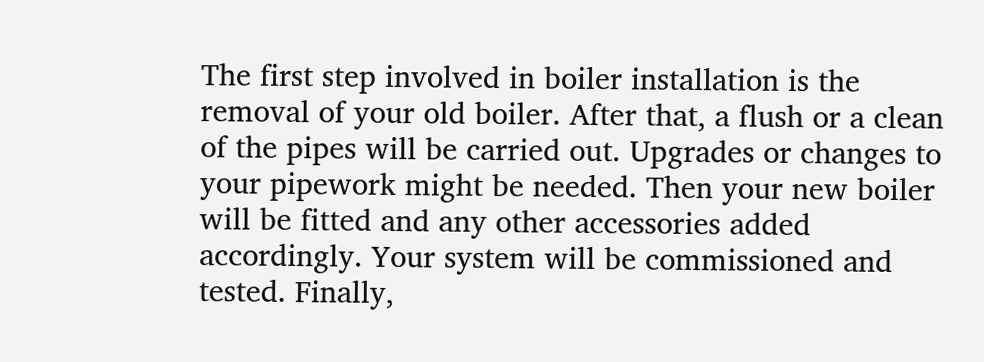The first step involved in boiler installation is the removal of your old boiler. After that, a flush or a clean of the pipes will be carried out. Upgrades or changes to your pipework might be needed. Then your new boiler will be fitted and any other accessories added accordingly. Your system will be commissioned and tested. Finally,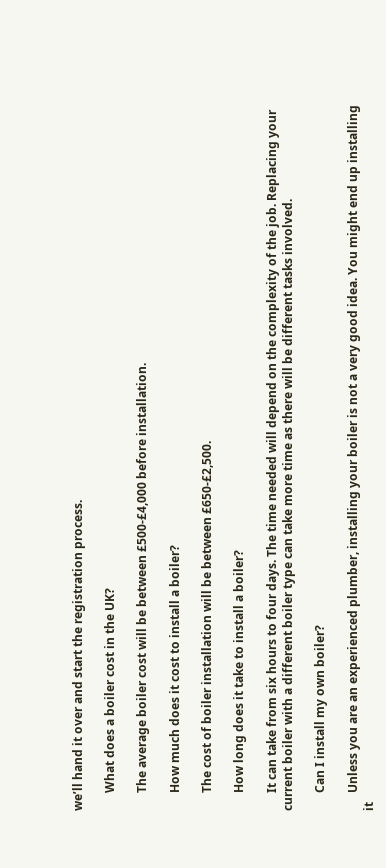we’ll hand it over and start the registration process.

      What does a boiler cost in the UK?

      The average boiler cost will be between £500-£4,000 before installation.

      How much does it cost to install a boiler?

      The cost of boiler installation will be between £650-£2,500.

      How long does it take to install a boiler?

      It can take from six hours to four days. The time needed will depend on the complexity of the job. Replacing your current boiler with a different boiler type can take more time as there will be different tasks involved.

      Can I install my own boiler?

      Unless you are an experienced plumber, installing your boiler is not a very good idea. You might end up installing it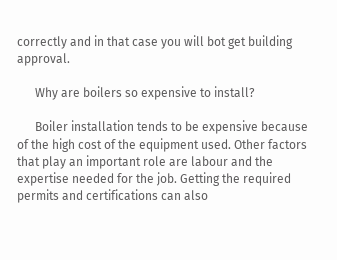correctly and in that case you will bot get building approval.

      Why are boilers so expensive to install?

      Boiler installation tends to be expensive because of the high cost of the equipment used. Other factors that play an important role are labour and the expertise needed for the job. Getting the required permits and certifications can also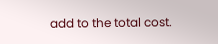add to the total cost.